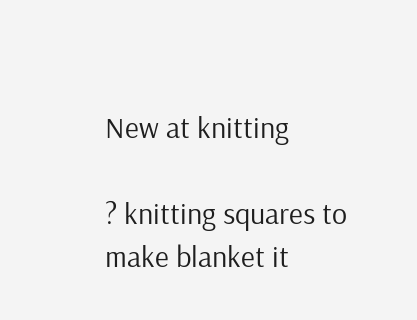New at knitting

? knitting squares to make blanket it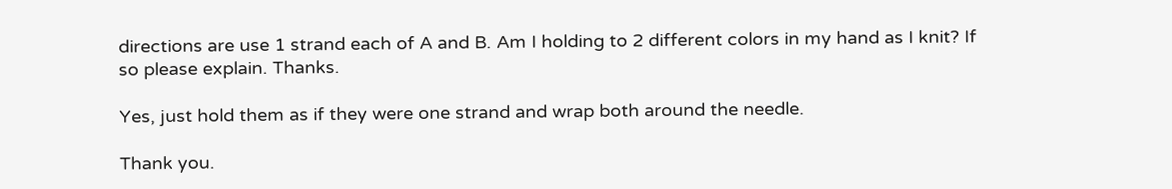directions are use 1 strand each of A and B. Am I holding to 2 different colors in my hand as I knit? If so please explain. Thanks.

Yes, just hold them as if they were one strand and wrap both around the needle.

Thank you.